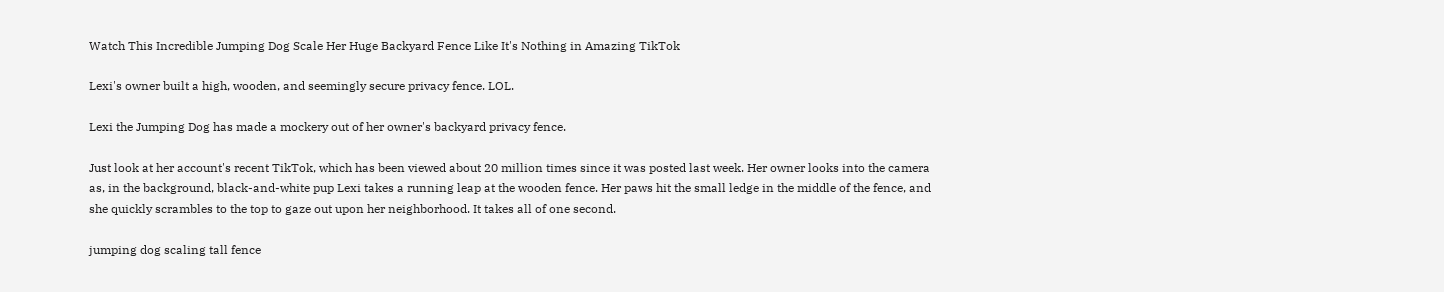Watch This Incredible Jumping Dog Scale Her Huge Backyard Fence Like It's Nothing in Amazing TikTok

Lexi's owner built a high, wooden, and seemingly secure privacy fence. LOL.

Lexi the Jumping Dog has made a mockery out of her owner's backyard privacy fence.

Just look at her account's recent TikTok, which has been viewed about 20 million times since it was posted last week. Her owner looks into the camera as, in the background, black-and-white pup Lexi takes a running leap at the wooden fence. Her paws hit the small ledge in the middle of the fence, and she quickly scrambles to the top to gaze out upon her neighborhood. It takes all of one second.

jumping dog scaling tall fence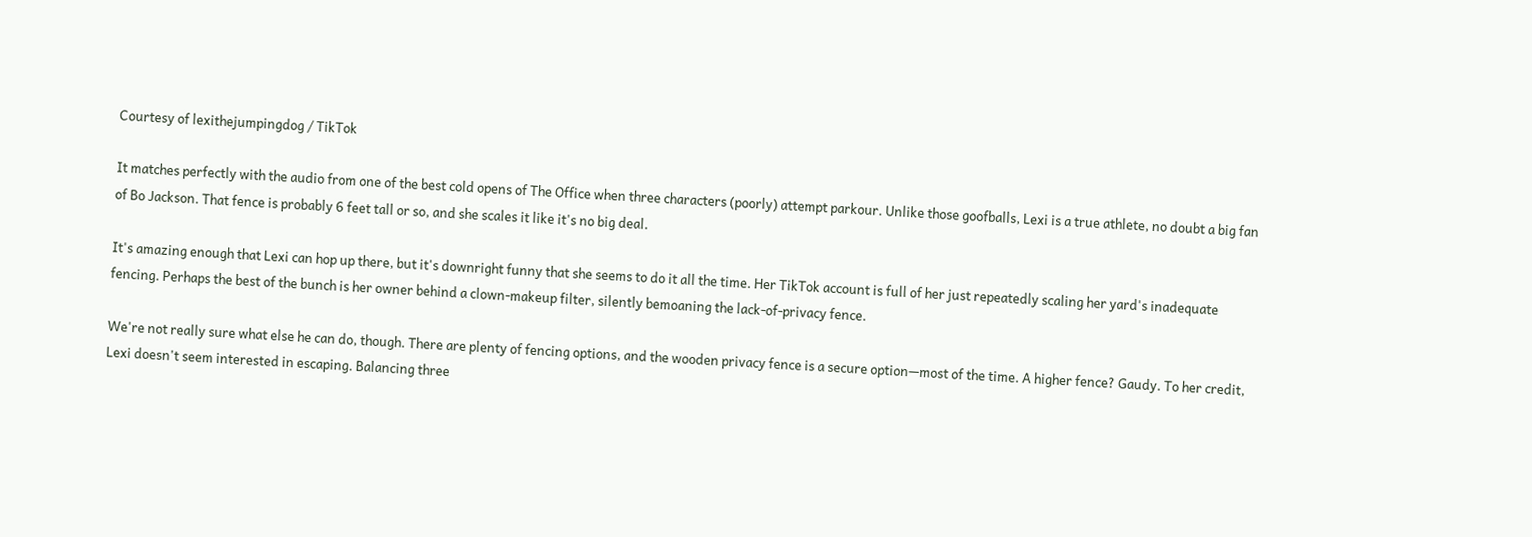Courtesy of lexithejumpingdog / TikTok

It matches perfectly with the audio from one of the best cold opens of The Office when three characters (poorly) attempt parkour. Unlike those goofballs, Lexi is a true athlete, no doubt a big fan of Bo Jackson. That fence is probably 6 feet tall or so, and she scales it like it's no big deal.

It's amazing enough that Lexi can hop up there, but it's downright funny that she seems to do it all the time. Her TikTok account is full of her just repeatedly scaling her yard's inadequate fencing. Perhaps the best of the bunch is her owner behind a clown-makeup filter, silently bemoaning the lack-of-privacy fence.

We're not really sure what else he can do, though. There are plenty of fencing options, and the wooden privacy fence is a secure option—most of the time. A higher fence? Gaudy. To her credit, Lexi doesn't seem interested in escaping. Balancing three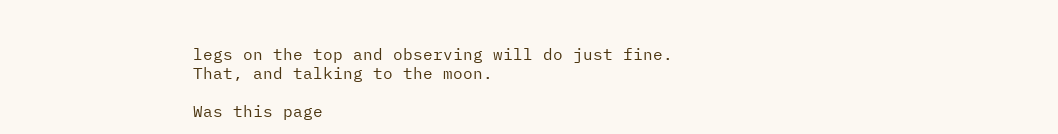legs on the top and observing will do just fine. That, and talking to the moon.

Was this page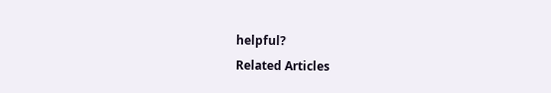helpful?
Related Articles